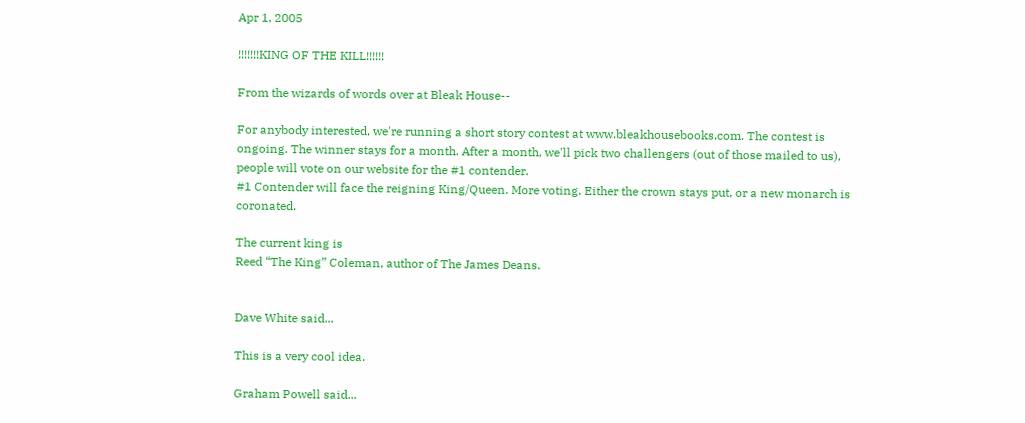Apr 1, 2005

!!!!!!!KING OF THE KILL!!!!!!

From the wizards of words over at Bleak House--

For anybody interested, we're running a short story contest at www.bleakhousebooks.com. The contest is ongoing. The winner stays for a month. After a month, we'll pick two challengers (out of those mailed to us), people will vote on our website for the #1 contender.
#1 Contender will face the reigning King/Queen. More voting. Either the crown stays put, or a new monarch is coronated.

The current king is
Reed “The King” Coleman, author of The James Deans.


Dave White said...

This is a very cool idea.

Graham Powell said...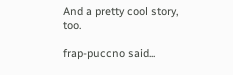And a pretty cool story, too.

frap-puccno said...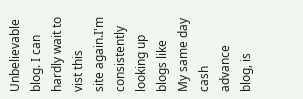Unbelievable blog. I can hardly wait to vist this
site again.I'm consistently looking up blogs like
My same day cash advance blog, is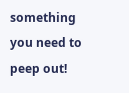something you need to peep out!